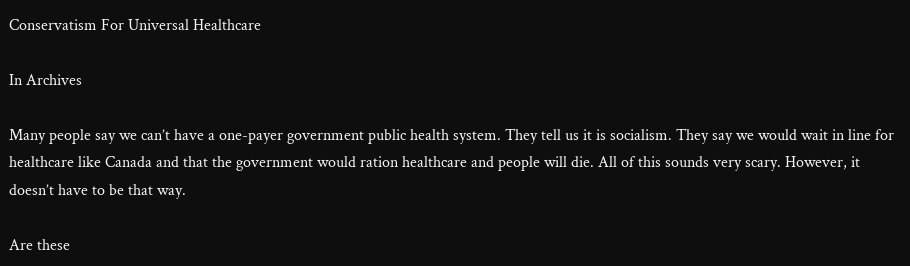Conservatism For Universal Healthcare

In Archives

Many people say we can’t have a one-payer government public health system. They tell us it is socialism. They say we would wait in line for healthcare like Canada and that the government would ration healthcare and people will die. All of this sounds very scary. However, it doesn’t have to be that way.

Are these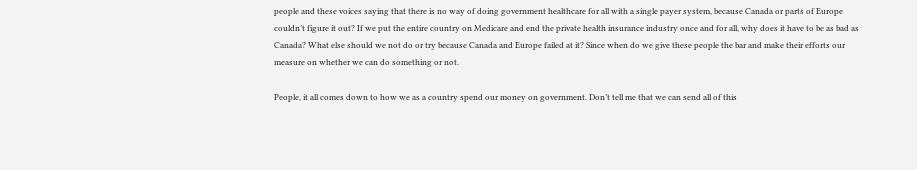people and these voices saying that there is no way of doing government healthcare for all with a single payer system, because Canada or parts of Europe couldn’t figure it out? If we put the entire country on Medicare and end the private health insurance industry once and for all, why does it have to be as bad as Canada? What else should we not do or try because Canada and Europe failed at it? Since when do we give these people the bar and make their efforts our measure on whether we can do something or not.

People, it all comes down to how we as a country spend our money on government. Don’t tell me that we can send all of this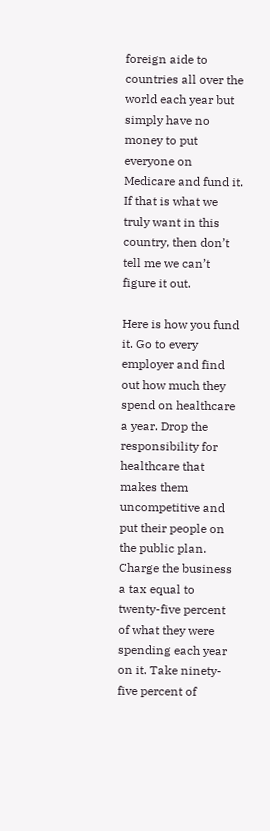foreign aide to countries all over the world each year but simply have no money to put everyone on Medicare and fund it. If that is what we truly want in this country, then don’t tell me we can’t figure it out.

Here is how you fund it. Go to every employer and find out how much they spend on healthcare a year. Drop the responsibility for healthcare that makes them uncompetitive and put their people on the public plan. Charge the business a tax equal to twenty-five percent of what they were spending each year on it. Take ninety-five percent of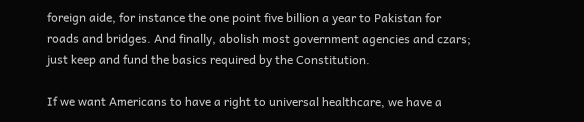foreign aide, for instance the one point five billion a year to Pakistan for roads and bridges. And finally, abolish most government agencies and czars; just keep and fund the basics required by the Constitution.

If we want Americans to have a right to universal healthcare, we have a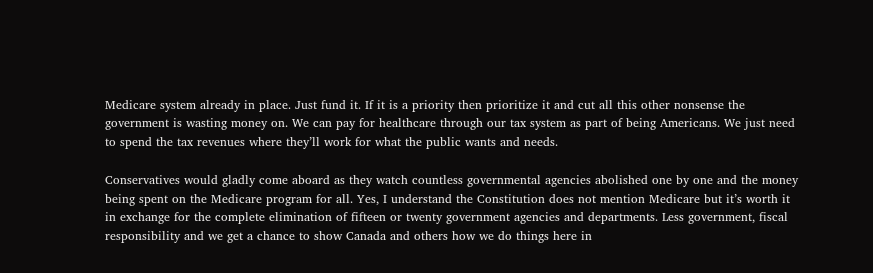Medicare system already in place. Just fund it. If it is a priority then prioritize it and cut all this other nonsense the government is wasting money on. We can pay for healthcare through our tax system as part of being Americans. We just need to spend the tax revenues where they’ll work for what the public wants and needs.

Conservatives would gladly come aboard as they watch countless governmental agencies abolished one by one and the money being spent on the Medicare program for all. Yes, I understand the Constitution does not mention Medicare but it’s worth it in exchange for the complete elimination of fifteen or twenty government agencies and departments. Less government, fiscal responsibility and we get a chance to show Canada and others how we do things here in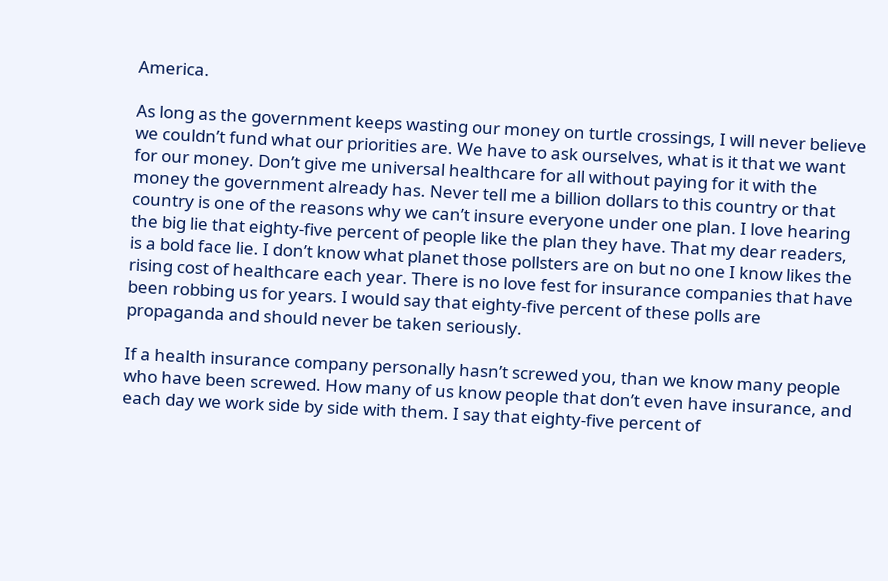America.

As long as the government keeps wasting our money on turtle crossings, I will never believe we couldn’t fund what our priorities are. We have to ask ourselves, what is it that we want for our money. Don’t give me universal healthcare for all without paying for it with the money the government already has. Never tell me a billion dollars to this country or that country is one of the reasons why we can’t insure everyone under one plan. I love hearing the big lie that eighty-five percent of people like the plan they have. That my dear readers, is a bold face lie. I don’t know what planet those pollsters are on but no one I know likes the rising cost of healthcare each year. There is no love fest for insurance companies that have been robbing us for years. I would say that eighty-five percent of these polls are propaganda and should never be taken seriously.

If a health insurance company personally hasn’t screwed you, than we know many people who have been screwed. How many of us know people that don’t even have insurance, and each day we work side by side with them. I say that eighty-five percent of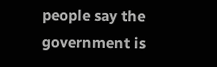people say the government is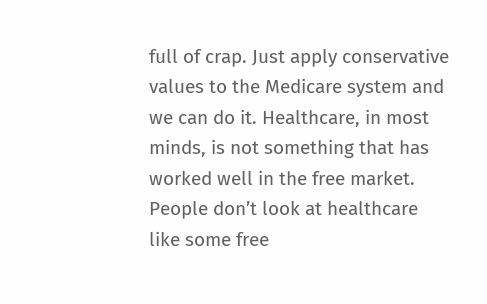full of crap. Just apply conservative values to the Medicare system and we can do it. Healthcare, in most minds, is not something that has worked well in the free market. People don’t look at healthcare like some free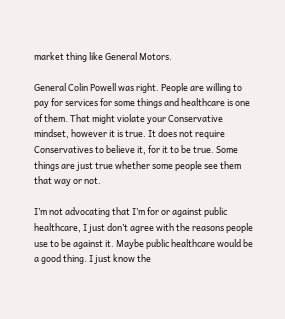market thing like General Motors.

General Colin Powell was right. People are willing to pay for services for some things and healthcare is one of them. That might violate your Conservative mindset, however it is true. It does not require Conservatives to believe it, for it to be true. Some things are just true whether some people see them that way or not.

I’m not advocating that I’m for or against public healthcare, I just don’t agree with the reasons people use to be against it. Maybe public healthcare would be a good thing. I just know the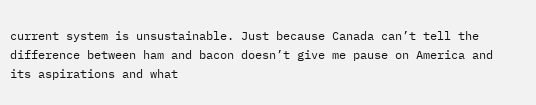current system is unsustainable. Just because Canada can’t tell the difference between ham and bacon doesn’t give me pause on America and its aspirations and what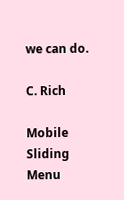we can do.

C. Rich

Mobile Sliding Menu